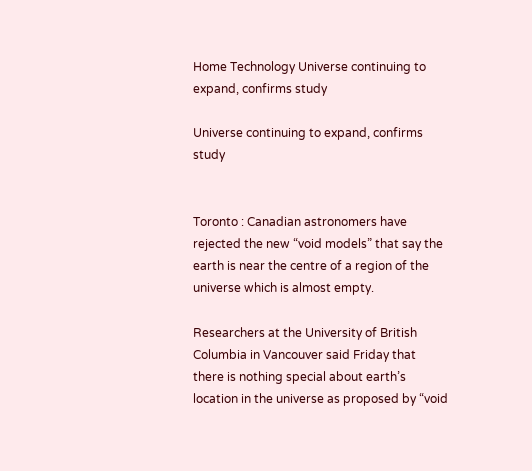Home Technology Universe continuing to expand, confirms study

Universe continuing to expand, confirms study


Toronto : Canadian astronomers have rejected the new “void models” that say the earth is near the centre of a region of the universe which is almost empty.

Researchers at the University of British Columbia in Vancouver said Friday that there is nothing special about earth’s location in the universe as proposed by “void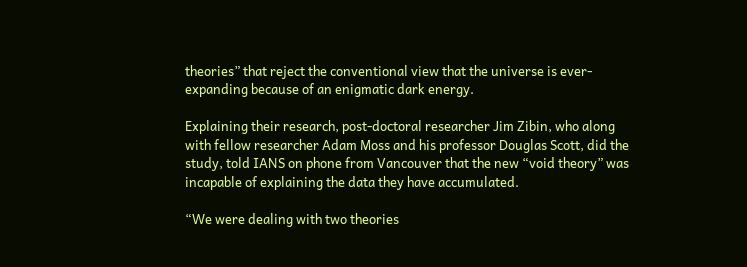theories” that reject the conventional view that the universe is ever-expanding because of an enigmatic dark energy.

Explaining their research, post-doctoral researcher Jim Zibin, who along with fellow researcher Adam Moss and his professor Douglas Scott, did the study, told IANS on phone from Vancouver that the new “void theory” was incapable of explaining the data they have accumulated.

“We were dealing with two theories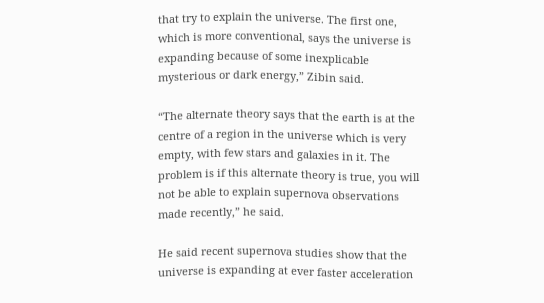that try to explain the universe. The first one, which is more conventional, says the universe is expanding because of some inexplicable mysterious or dark energy,” Zibin said.

“The alternate theory says that the earth is at the centre of a region in the universe which is very empty, with few stars and galaxies in it. The problem is if this alternate theory is true, you will not be able to explain supernova observations made recently,” he said.

He said recent supernova studies show that the universe is expanding at ever faster acceleration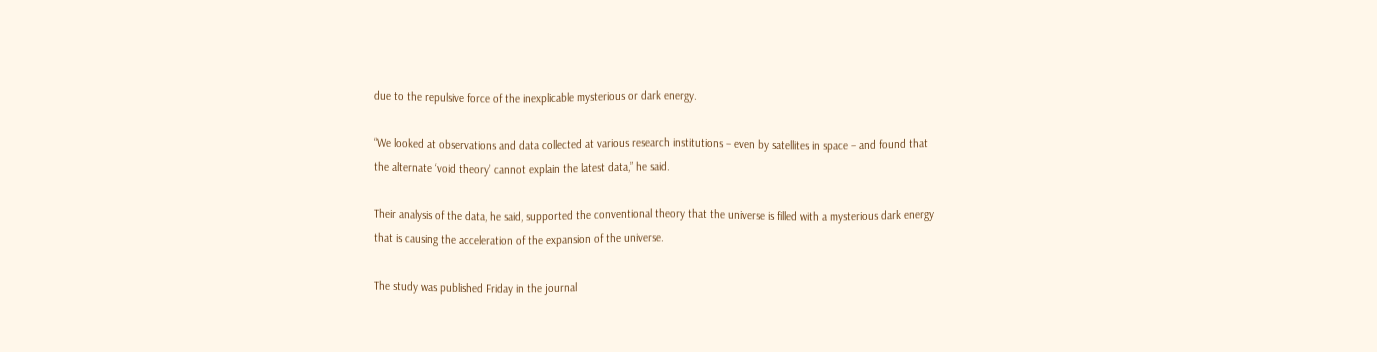due to the repulsive force of the inexplicable mysterious or dark energy.

“We looked at observations and data collected at various research institutions – even by satellites in space – and found that the alternate ‘void theory’ cannot explain the latest data,” he said.

Their analysis of the data, he said, supported the conventional theory that the universe is filled with a mysterious dark energy that is causing the acceleration of the expansion of the universe.

The study was published Friday in the journal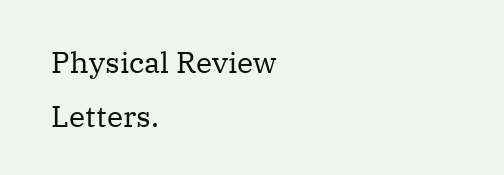Physical Review Letters.